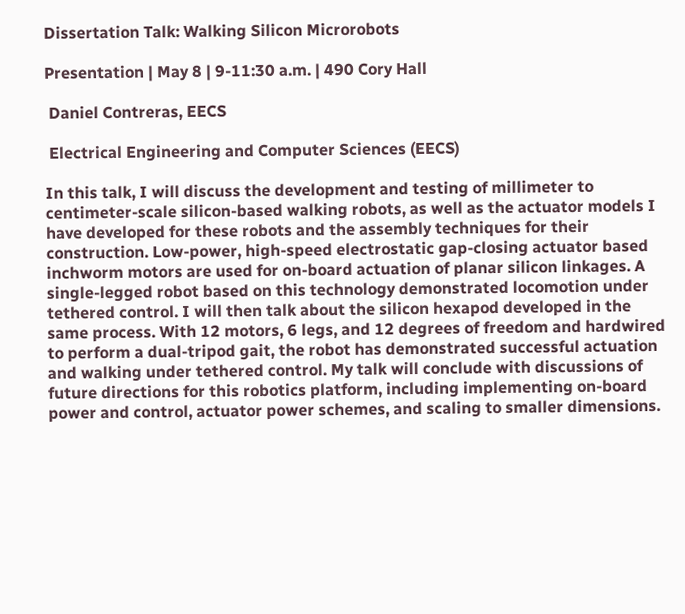Dissertation Talk: Walking Silicon Microrobots

Presentation | May 8 | 9-11:30 a.m. | 490 Cory Hall

 Daniel Contreras, EECS

 Electrical Engineering and Computer Sciences (EECS)

In this talk, I will discuss the development and testing of millimeter to centimeter-scale silicon-based walking robots, as well as the actuator models I have developed for these robots and the assembly techniques for their construction. Low-power, high-speed electrostatic gap-closing actuator based inchworm motors are used for on-board actuation of planar silicon linkages. A single-legged robot based on this technology demonstrated locomotion under tethered control. I will then talk about the silicon hexapod developed in the same process. With 12 motors, 6 legs, and 12 degrees of freedom and hardwired to perform a dual-tripod gait, the robot has demonstrated successful actuation and walking under tethered control. My talk will conclude with discussions of future directions for this robotics platform, including implementing on-board power and control, actuator power schemes, and scaling to smaller dimensions.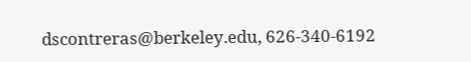dscontreras@berkeley.edu, 626-340-6192